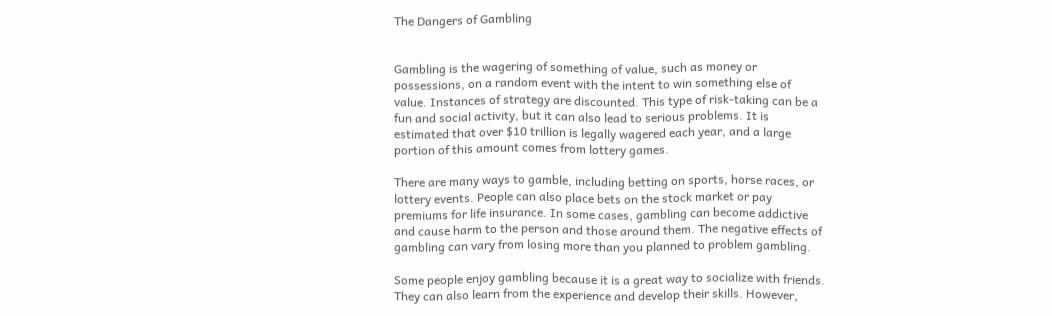The Dangers of Gambling


Gambling is the wagering of something of value, such as money or possessions, on a random event with the intent to win something else of value. Instances of strategy are discounted. This type of risk-taking can be a fun and social activity, but it can also lead to serious problems. It is estimated that over $10 trillion is legally wagered each year, and a large portion of this amount comes from lottery games.

There are many ways to gamble, including betting on sports, horse races, or lottery events. People can also place bets on the stock market or pay premiums for life insurance. In some cases, gambling can become addictive and cause harm to the person and those around them. The negative effects of gambling can vary from losing more than you planned to problem gambling.

Some people enjoy gambling because it is a great way to socialize with friends. They can also learn from the experience and develop their skills. However,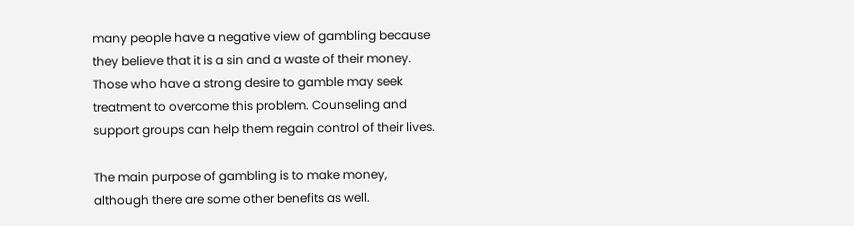many people have a negative view of gambling because they believe that it is a sin and a waste of their money. Those who have a strong desire to gamble may seek treatment to overcome this problem. Counseling and support groups can help them regain control of their lives.

The main purpose of gambling is to make money, although there are some other benefits as well.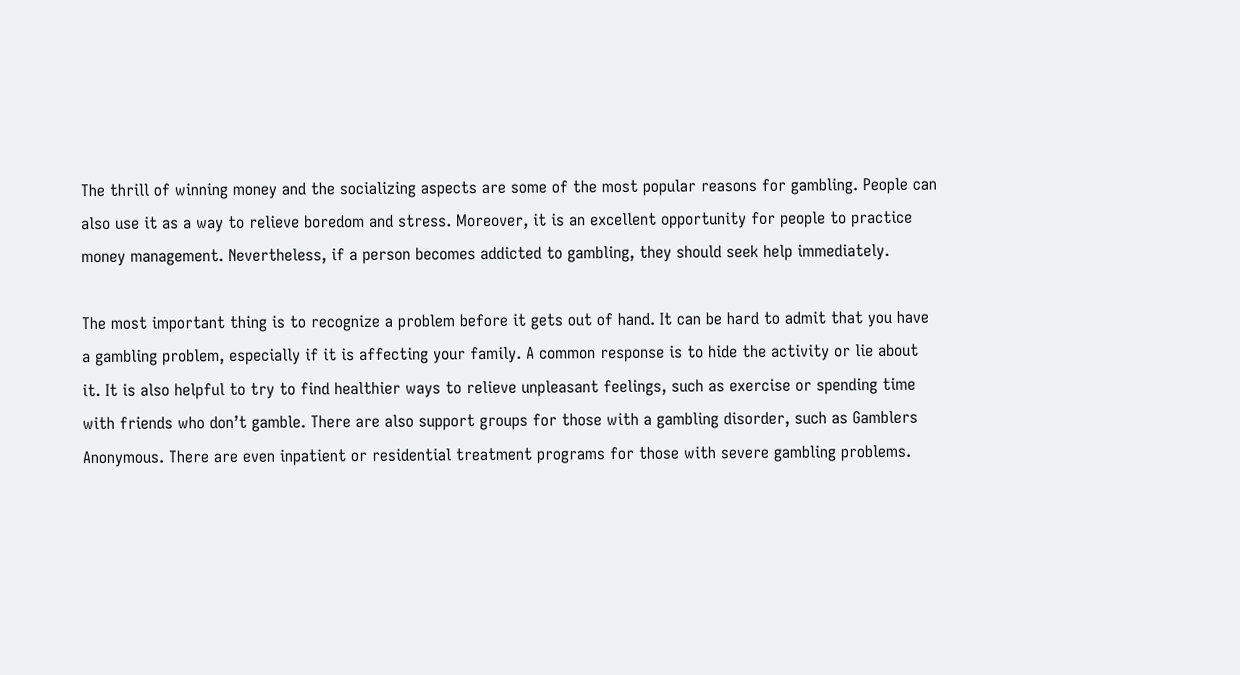The thrill of winning money and the socializing aspects are some of the most popular reasons for gambling. People can also use it as a way to relieve boredom and stress. Moreover, it is an excellent opportunity for people to practice money management. Nevertheless, if a person becomes addicted to gambling, they should seek help immediately.

The most important thing is to recognize a problem before it gets out of hand. It can be hard to admit that you have a gambling problem, especially if it is affecting your family. A common response is to hide the activity or lie about it. It is also helpful to try to find healthier ways to relieve unpleasant feelings, such as exercise or spending time with friends who don’t gamble. There are also support groups for those with a gambling disorder, such as Gamblers Anonymous. There are even inpatient or residential treatment programs for those with severe gambling problems.